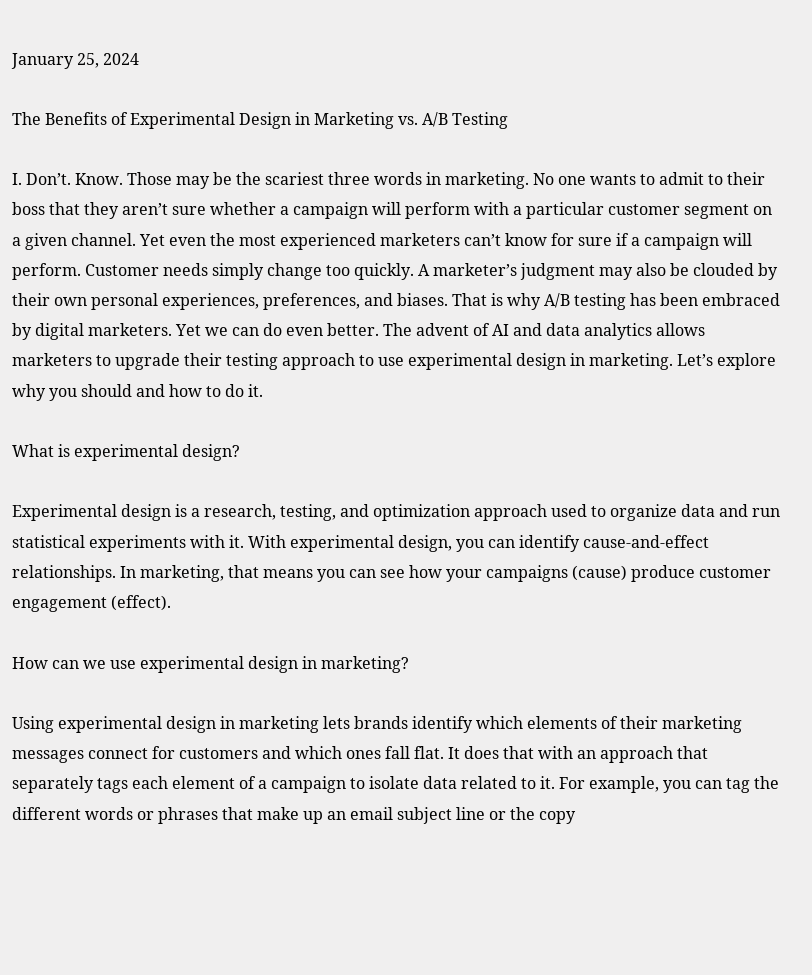January 25, 2024

The Benefits of Experimental Design in Marketing vs. A/B Testing

I. Don’t. Know. Those may be the scariest three words in marketing. No one wants to admit to their boss that they aren’t sure whether a campaign will perform with a particular customer segment on a given channel. Yet even the most experienced marketers can’t know for sure if a campaign will perform. Customer needs simply change too quickly. A marketer’s judgment may also be clouded by their own personal experiences, preferences, and biases. That is why A/B testing has been embraced by digital marketers. Yet we can do even better. The advent of AI and data analytics allows marketers to upgrade their testing approach to use experimental design in marketing. Let’s explore why you should and how to do it.

What is experimental design?

Experimental design is a research, testing, and optimization approach used to organize data and run statistical experiments with it. With experimental design, you can identify cause-and-effect relationships. In marketing, that means you can see how your campaigns (cause) produce customer engagement (effect).

How can we use experimental design in marketing?

Using experimental design in marketing lets brands identify which elements of their marketing messages connect for customers and which ones fall flat. It does that with an approach that separately tags each element of a campaign to isolate data related to it. For example, you can tag the different words or phrases that make up an email subject line or the copy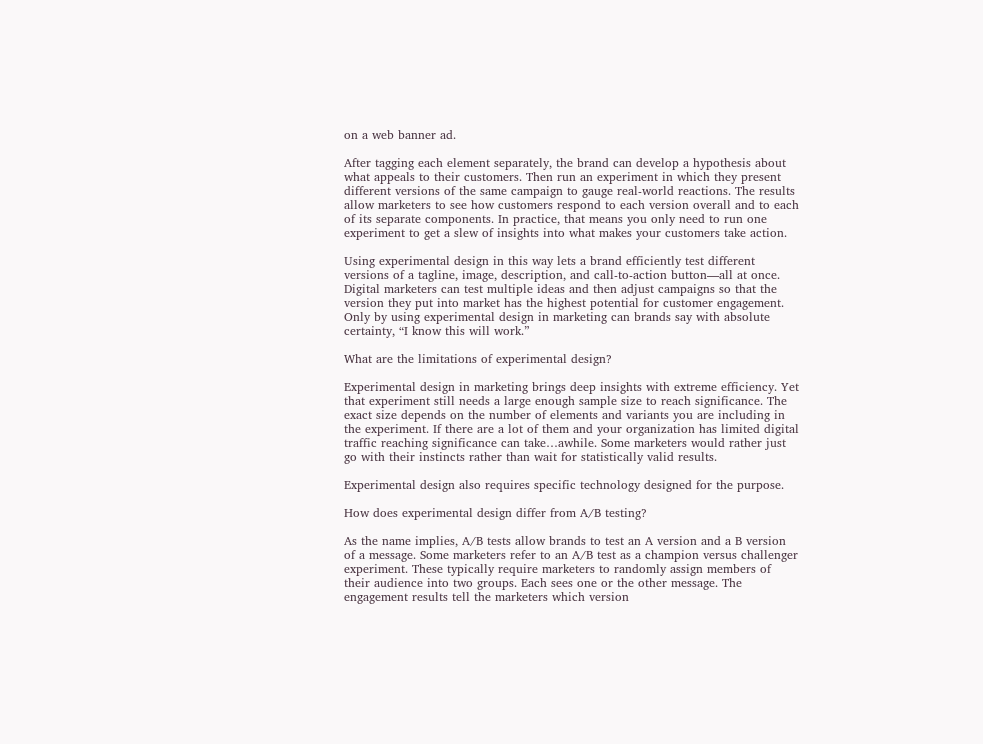on a web banner ad.

After tagging each element separately, the brand can develop a hypothesis about what appeals to their customers. Then run an experiment in which they present different versions of the same campaign to gauge real-world reactions. The results allow marketers to see how customers respond to each version overall and to each of its separate components. In practice, that means you only need to run one experiment to get a slew of insights into what makes your customers take action.

Using experimental design in this way lets a brand efficiently test different versions of a tagline, image, description, and call-to-action button—all at once. Digital marketers can test multiple ideas and then adjust campaigns so that the version they put into market has the highest potential for customer engagement. Only by using experimental design in marketing can brands say with absolute certainty, “I know this will work.”

What are the limitations of experimental design?

Experimental design in marketing brings deep insights with extreme efficiency. Yet that experiment still needs a large enough sample size to reach significance. The exact size depends on the number of elements and variants you are including in the experiment. If there are a lot of them and your organization has limited digital traffic reaching significance can take…awhile. Some marketers would rather just go with their instincts rather than wait for statistically valid results.

Experimental design also requires specific technology designed for the purpose.

How does experimental design differ from A/B testing?

As the name implies, A/B tests allow brands to test an A version and a B version of a message. Some marketers refer to an A/B test as a champion versus challenger experiment. These typically require marketers to randomly assign members of their audience into two groups. Each sees one or the other message. The engagement results tell the marketers which version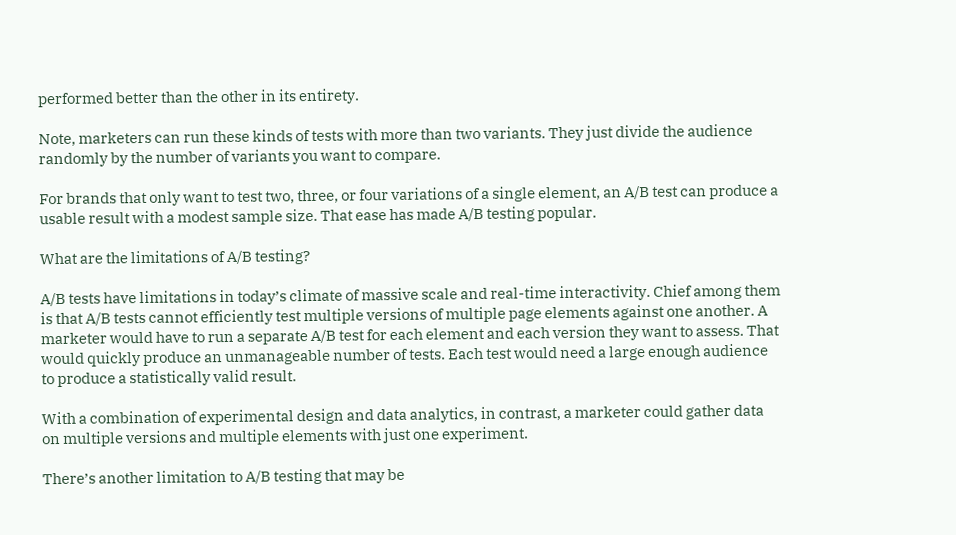performed better than the other in its entirety.

Note, marketers can run these kinds of tests with more than two variants. They just divide the audience randomly by the number of variants you want to compare.

For brands that only want to test two, three, or four variations of a single element, an A/B test can produce a usable result with a modest sample size. That ease has made A/B testing popular.

What are the limitations of A/B testing?

A/B tests have limitations in today’s climate of massive scale and real-time interactivity. Chief among them is that A/B tests cannot efficiently test multiple versions of multiple page elements against one another. A marketer would have to run a separate A/B test for each element and each version they want to assess. That would quickly produce an unmanageable number of tests. Each test would need a large enough audience to produce a statistically valid result.

With a combination of experimental design and data analytics, in contrast, a marketer could gather data on multiple versions and multiple elements with just one experiment.

There’s another limitation to A/B testing that may be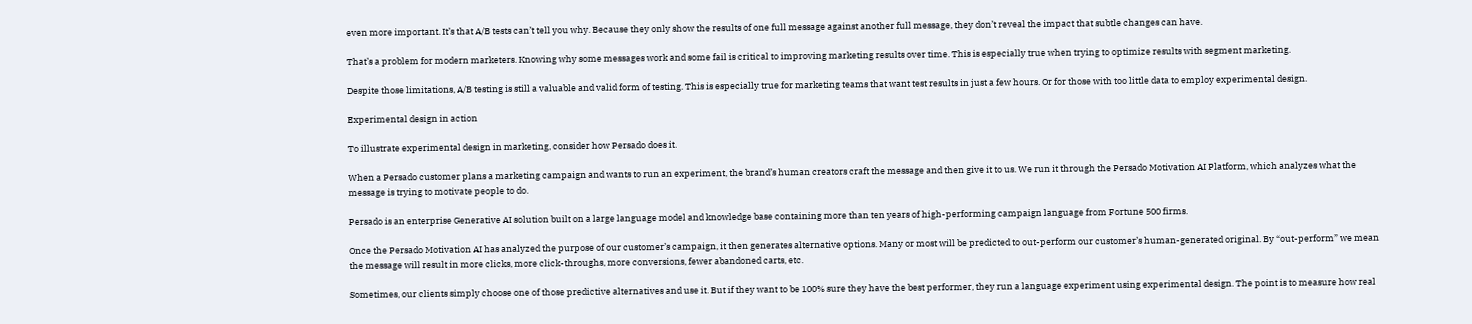even more important. It’s that A/B tests can’t tell you why. Because they only show the results of one full message against another full message, they don’t reveal the impact that subtle changes can have.

That’s a problem for modern marketers. Knowing why some messages work and some fail is critical to improving marketing results over time. This is especially true when trying to optimize results with segment marketing.

Despite those limitations, A/B testing is still a valuable and valid form of testing. This is especially true for marketing teams that want test results in just a few hours. Or for those with too little data to employ experimental design.

Experimental design in action

To illustrate experimental design in marketing, consider how Persado does it.

When a Persado customer plans a marketing campaign and wants to run an experiment, the brand’s human creators craft the message and then give it to us. We run it through the Persado Motivation AI Platform, which analyzes what the message is trying to motivate people to do.

Persado is an enterprise Generative AI solution built on a large language model and knowledge base containing more than ten years of high-performing campaign language from Fortune 500 firms.

Once the Persado Motivation AI has analyzed the purpose of our customer’s campaign, it then generates alternative options. Many or most will be predicted to out-perform our customer’s human-generated original. By “out-perform” we mean the message will result in more clicks, more click-throughs, more conversions, fewer abandoned carts, etc.

Sometimes, our clients simply choose one of those predictive alternatives and use it. But if they want to be 100% sure they have the best performer, they run a language experiment using experimental design. The point is to measure how real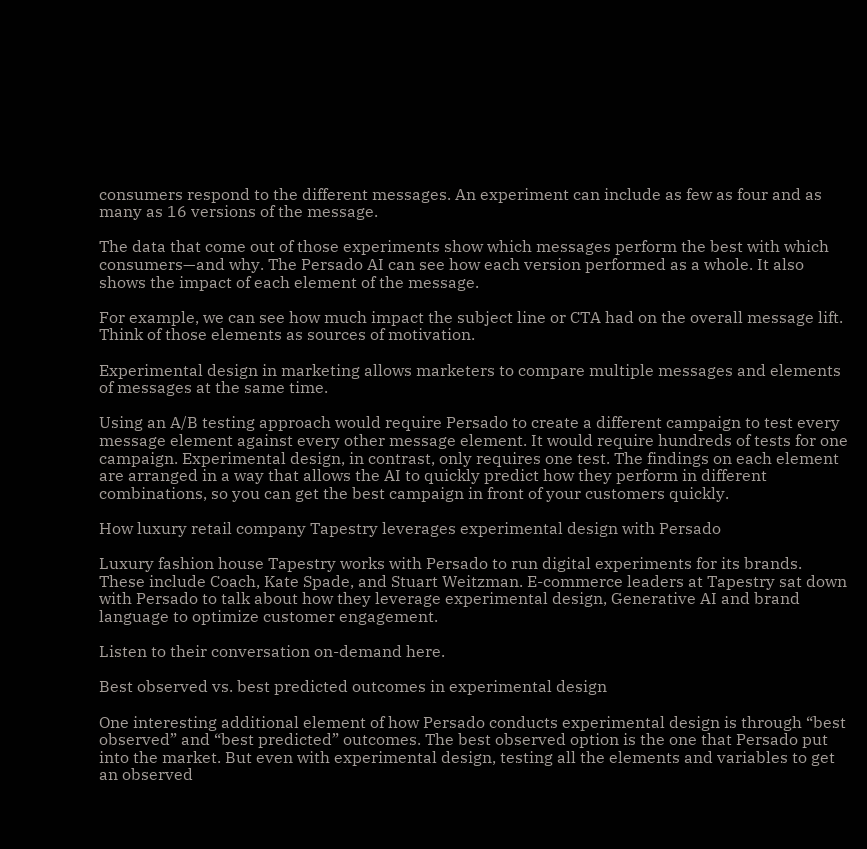consumers respond to the different messages. An experiment can include as few as four and as many as 16 versions of the message.

The data that come out of those experiments show which messages perform the best with which consumers—and why. The Persado AI can see how each version performed as a whole. It also shows the impact of each element of the message.

For example, we can see how much impact the subject line or CTA had on the overall message lift. Think of those elements as sources of motivation.

Experimental design in marketing allows marketers to compare multiple messages and elements of messages at the same time.

Using an A/B testing approach would require Persado to create a different campaign to test every message element against every other message element. It would require hundreds of tests for one campaign. Experimental design, in contrast, only requires one test. The findings on each element are arranged in a way that allows the AI to quickly predict how they perform in different combinations, so you can get the best campaign in front of your customers quickly.

How luxury retail company Tapestry leverages experimental design with Persado

Luxury fashion house Tapestry works with Persado to run digital experiments for its brands. These include Coach, Kate Spade, and Stuart Weitzman. E-commerce leaders at Tapestry sat down with Persado to talk about how they leverage experimental design, Generative AI and brand language to optimize customer engagement.

Listen to their conversation on-demand here.

Best observed vs. best predicted outcomes in experimental design

One interesting additional element of how Persado conducts experimental design is through “best observed” and “best predicted” outcomes. The best observed option is the one that Persado put into the market. But even with experimental design, testing all the elements and variables to get an observed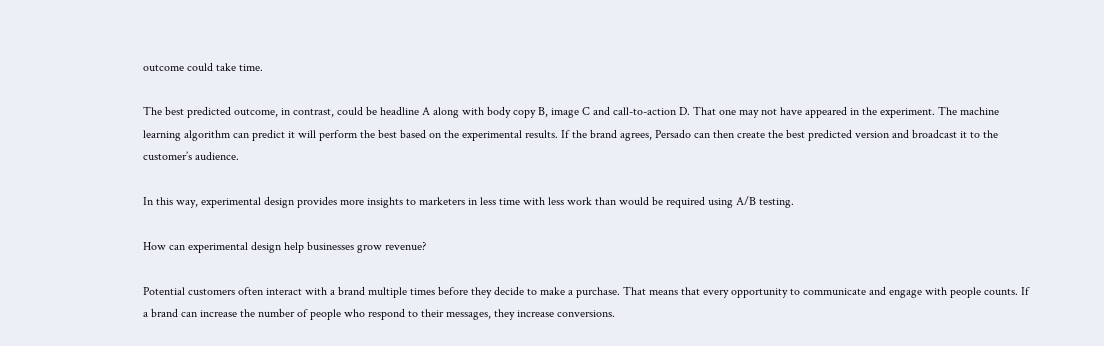outcome could take time.

The best predicted outcome, in contrast, could be headline A along with body copy B, image C and call-to-action D. That one may not have appeared in the experiment. The machine learning algorithm can predict it will perform the best based on the experimental results. If the brand agrees, Persado can then create the best predicted version and broadcast it to the customer’s audience.

In this way, experimental design provides more insights to marketers in less time with less work than would be required using A/B testing.

How can experimental design help businesses grow revenue?

Potential customers often interact with a brand multiple times before they decide to make a purchase. That means that every opportunity to communicate and engage with people counts. If a brand can increase the number of people who respond to their messages, they increase conversions.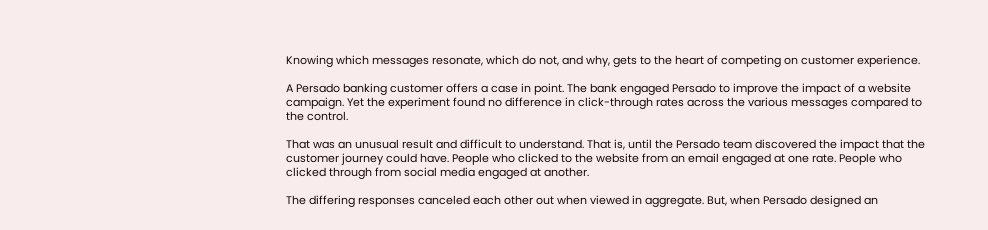Knowing which messages resonate, which do not, and why, gets to the heart of competing on customer experience.

A Persado banking customer offers a case in point. The bank engaged Persado to improve the impact of a website campaign. Yet the experiment found no difference in click-through rates across the various messages compared to the control.

That was an unusual result and difficult to understand. That is, until the Persado team discovered the impact that the customer journey could have. People who clicked to the website from an email engaged at one rate. People who clicked through from social media engaged at another.

The differing responses canceled each other out when viewed in aggregate. But, when Persado designed an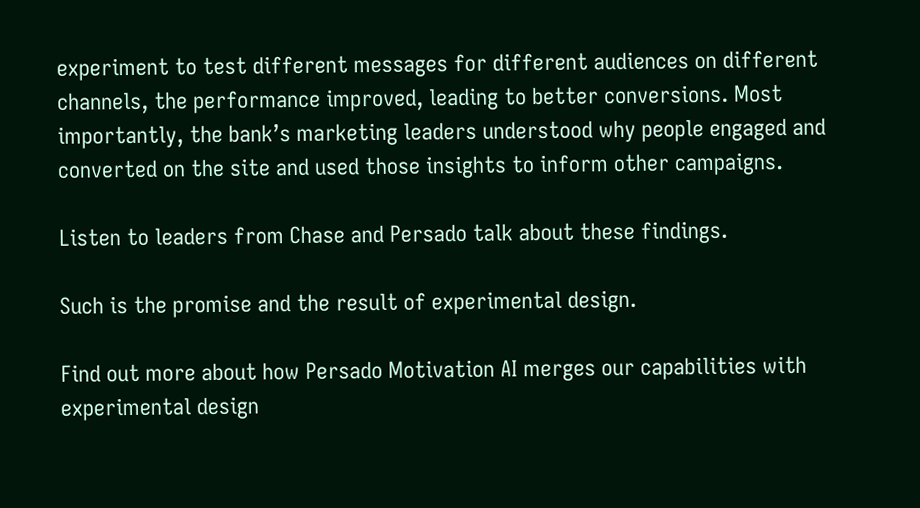experiment to test different messages for different audiences on different channels, the performance improved, leading to better conversions. Most importantly, the bank’s marketing leaders understood why people engaged and converted on the site and used those insights to inform other campaigns.

Listen to leaders from Chase and Persado talk about these findings.

Such is the promise and the result of experimental design.

Find out more about how Persado Motivation AI merges our capabilities with experimental design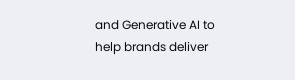and Generative AI to help brands deliver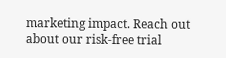marketing impact. Reach out about our risk-free trial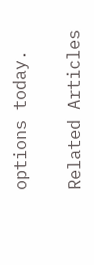options today.

Related Articles